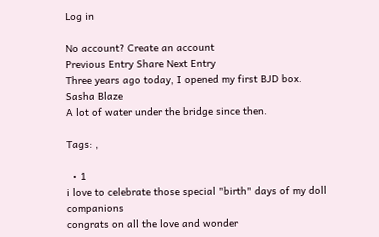Log in

No account? Create an account
Previous Entry Share Next Entry
Three years ago today, I opened my first BJD box.
Sasha Blaze
A lot of water under the bridge since then.

Tags: ,

  • 1
i love to celebrate those special "birth" days of my doll companions
congrats on all the love and wonder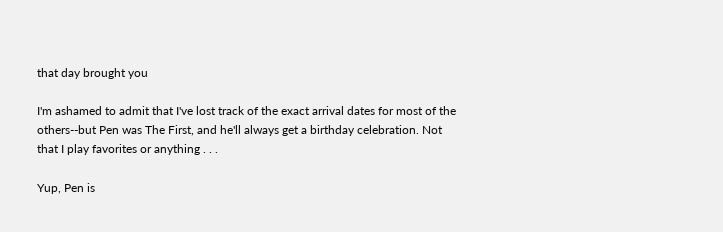that day brought you

I'm ashamed to admit that I've lost track of the exact arrival dates for most of the others--but Pen was The First, and he'll always get a birthday celebration. Not that I play favorites or anything . . .

Yup, Pen is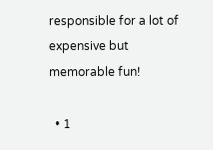responsible for a lot of expensive but memorable fun!

  • 1